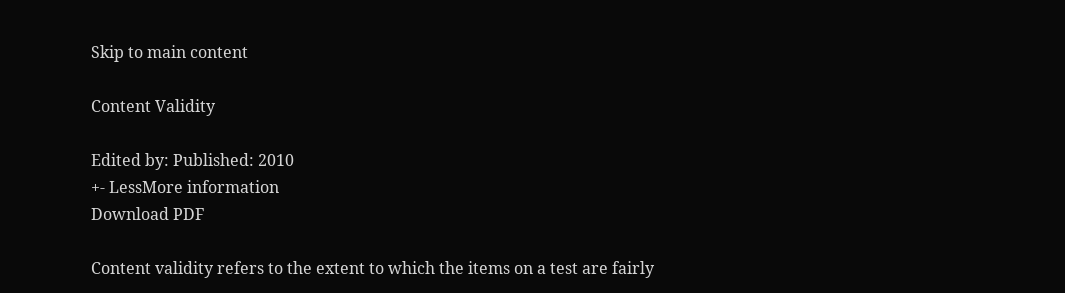Skip to main content

Content Validity

Edited by: Published: 2010
+- LessMore information
Download PDF

Content validity refers to the extent to which the items on a test are fairly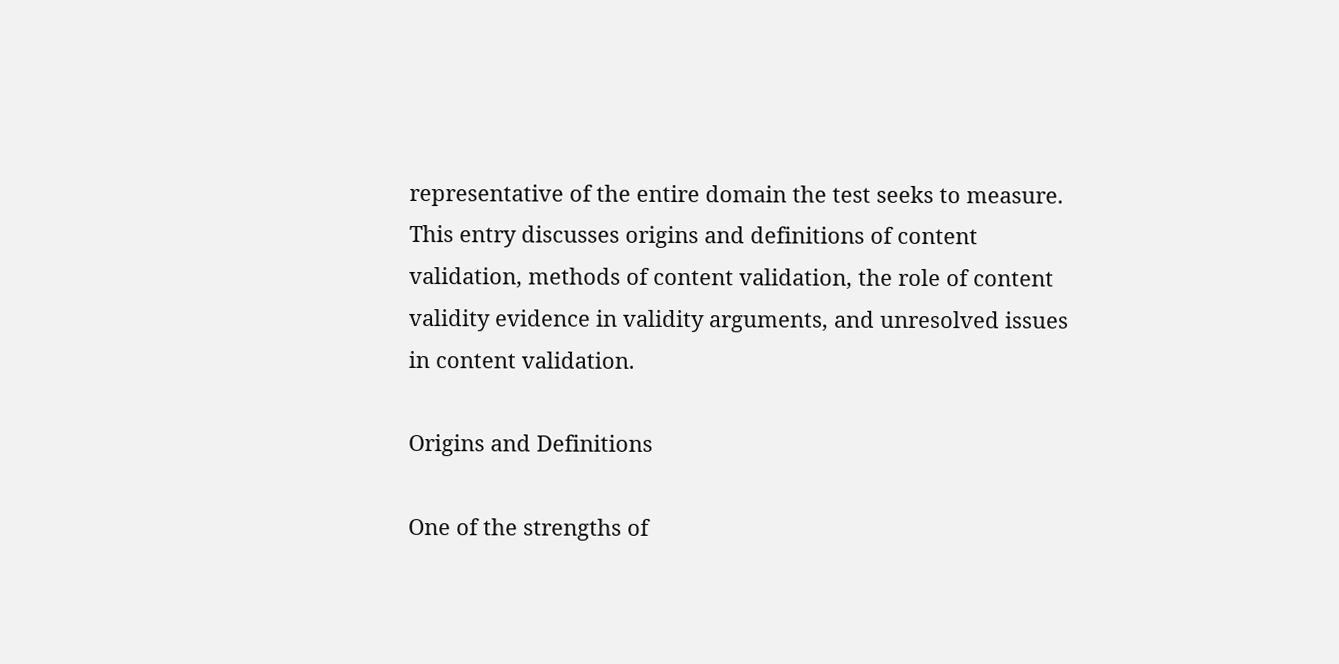representative of the entire domain the test seeks to measure. This entry discusses origins and definitions of content validation, methods of content validation, the role of content validity evidence in validity arguments, and unresolved issues in content validation.

Origins and Definitions

One of the strengths of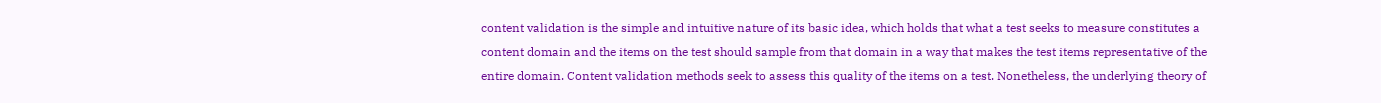content validation is the simple and intuitive nature of its basic idea, which holds that what a test seeks to measure constitutes a content domain and the items on the test should sample from that domain in a way that makes the test items representative of the entire domain. Content validation methods seek to assess this quality of the items on a test. Nonetheless, the underlying theory of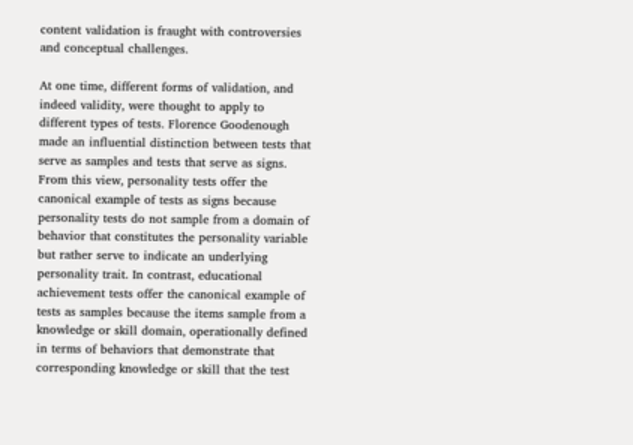content validation is fraught with controversies and conceptual challenges.

At one time, different forms of validation, and indeed validity, were thought to apply to different types of tests. Florence Goodenough made an influential distinction between tests that serve as samples and tests that serve as signs. From this view, personality tests offer the canonical example of tests as signs because personality tests do not sample from a domain of behavior that constitutes the personality variable but rather serve to indicate an underlying personality trait. In contrast, educational achievement tests offer the canonical example of tests as samples because the items sample from a knowledge or skill domain, operationally defined in terms of behaviors that demonstrate that corresponding knowledge or skill that the test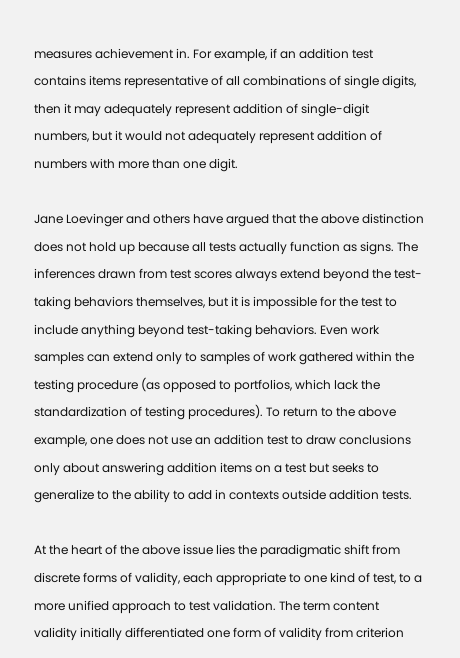measures achievement in. For example, if an addition test contains items representative of all combinations of single digits, then it may adequately represent addition of single-digit numbers, but it would not adequately represent addition of numbers with more than one digit.

Jane Loevinger and others have argued that the above distinction does not hold up because all tests actually function as signs. The inferences drawn from test scores always extend beyond the test-taking behaviors themselves, but it is impossible for the test to include anything beyond test-taking behaviors. Even work samples can extend only to samples of work gathered within the testing procedure (as opposed to portfolios, which lack the standardization of testing procedures). To return to the above example, one does not use an addition test to draw conclusions only about answering addition items on a test but seeks to generalize to the ability to add in contexts outside addition tests.

At the heart of the above issue lies the paradigmatic shift from discrete forms of validity, each appropriate to one kind of test, to a more unified approach to test validation. The term content validity initially differentiated one form of validity from criterion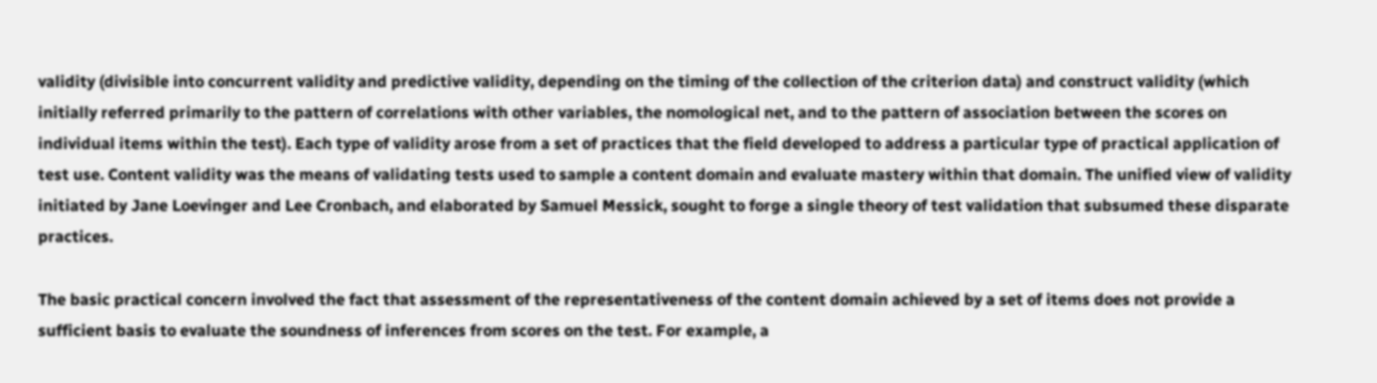validity (divisible into concurrent validity and predictive validity, depending on the timing of the collection of the criterion data) and construct validity (which initially referred primarily to the pattern of correlations with other variables, the nomological net, and to the pattern of association between the scores on individual items within the test). Each type of validity arose from a set of practices that the field developed to address a particular type of practical application of test use. Content validity was the means of validating tests used to sample a content domain and evaluate mastery within that domain. The unified view of validity initiated by Jane Loevinger and Lee Cronbach, and elaborated by Samuel Messick, sought to forge a single theory of test validation that subsumed these disparate practices.

The basic practical concern involved the fact that assessment of the representativeness of the content domain achieved by a set of items does not provide a sufficient basis to evaluate the soundness of inferences from scores on the test. For example, a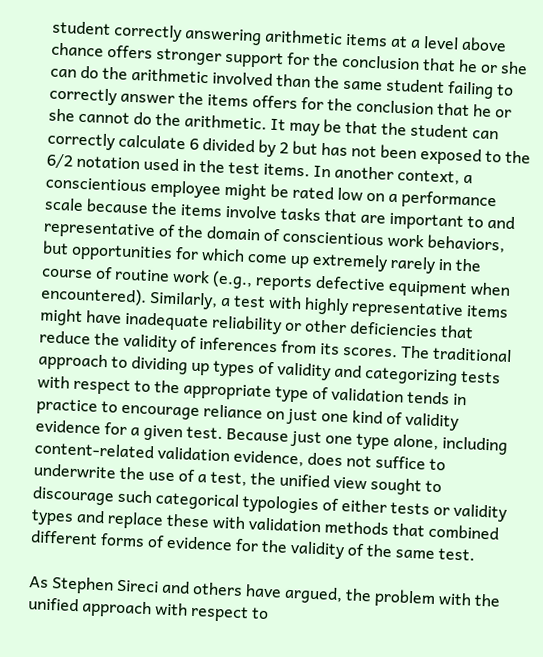student correctly answering arithmetic items at a level above chance offers stronger support for the conclusion that he or she can do the arithmetic involved than the same student failing to correctly answer the items offers for the conclusion that he or she cannot do the arithmetic. It may be that the student can correctly calculate 6 divided by 2 but has not been exposed to the 6/2 notation used in the test items. In another context, a conscientious employee might be rated low on a performance scale because the items involve tasks that are important to and representative of the domain of conscientious work behaviors, but opportunities for which come up extremely rarely in the course of routine work (e.g., reports defective equipment when encountered). Similarly, a test with highly representative items might have inadequate reliability or other deficiencies that reduce the validity of inferences from its scores. The traditional approach to dividing up types of validity and categorizing tests with respect to the appropriate type of validation tends in practice to encourage reliance on just one kind of validity evidence for a given test. Because just one type alone, including content-related validation evidence, does not suffice to underwrite the use of a test, the unified view sought to discourage such categorical typologies of either tests or validity types and replace these with validation methods that combined different forms of evidence for the validity of the same test.

As Stephen Sireci and others have argued, the problem with the unified approach with respect to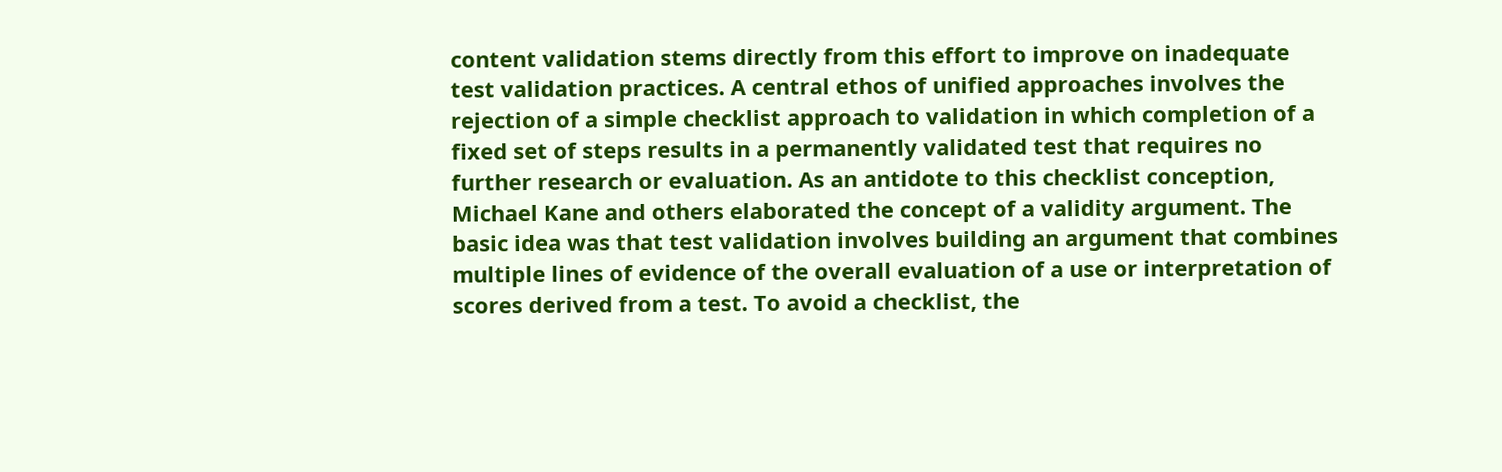content validation stems directly from this effort to improve on inadequate test validation practices. A central ethos of unified approaches involves the rejection of a simple checklist approach to validation in which completion of a fixed set of steps results in a permanently validated test that requires no further research or evaluation. As an antidote to this checklist conception, Michael Kane and others elaborated the concept of a validity argument. The basic idea was that test validation involves building an argument that combines multiple lines of evidence of the overall evaluation of a use or interpretation of scores derived from a test. To avoid a checklist, the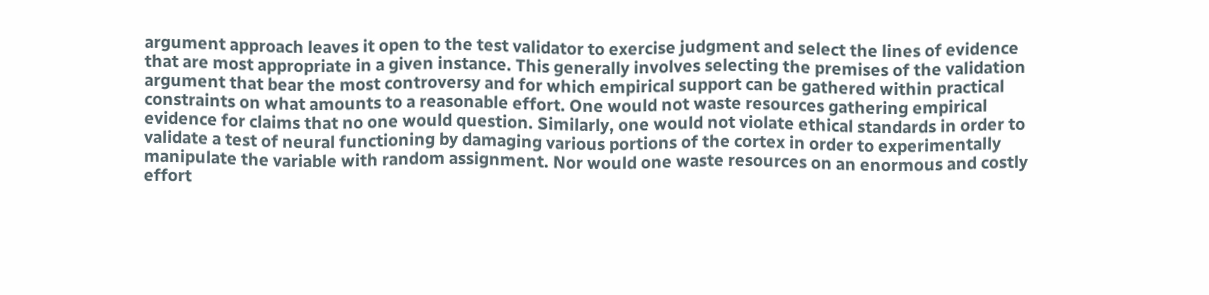argument approach leaves it open to the test validator to exercise judgment and select the lines of evidence that are most appropriate in a given instance. This generally involves selecting the premises of the validation argument that bear the most controversy and for which empirical support can be gathered within practical constraints on what amounts to a reasonable effort. One would not waste resources gathering empirical evidence for claims that no one would question. Similarly, one would not violate ethical standards in order to validate a test of neural functioning by damaging various portions of the cortex in order to experimentally manipulate the variable with random assignment. Nor would one waste resources on an enormous and costly effort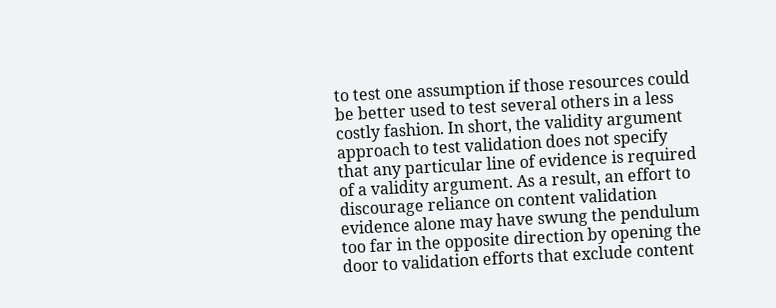to test one assumption if those resources could be better used to test several others in a less costly fashion. In short, the validity argument approach to test validation does not specify that any particular line of evidence is required of a validity argument. As a result, an effort to discourage reliance on content validation evidence alone may have swung the pendulum too far in the opposite direction by opening the door to validation efforts that exclude content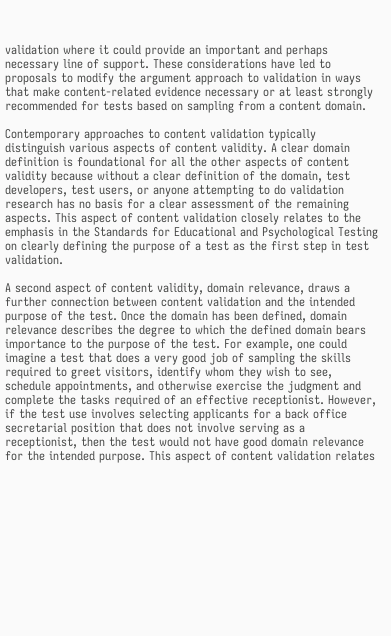validation where it could provide an important and perhaps necessary line of support. These considerations have led to proposals to modify the argument approach to validation in ways that make content-related evidence necessary or at least strongly recommended for tests based on sampling from a content domain.

Contemporary approaches to content validation typically distinguish various aspects of content validity. A clear domain definition is foundational for all the other aspects of content validity because without a clear definition of the domain, test developers, test users, or anyone attempting to do validation research has no basis for a clear assessment of the remaining aspects. This aspect of content validation closely relates to the emphasis in the Standards for Educational and Psychological Testing on clearly defining the purpose of a test as the first step in test validation.

A second aspect of content validity, domain relevance, draws a further connection between content validation and the intended purpose of the test. Once the domain has been defined, domain relevance describes the degree to which the defined domain bears importance to the purpose of the test. For example, one could imagine a test that does a very good job of sampling the skills required to greet visitors, identify whom they wish to see, schedule appointments, and otherwise exercise the judgment and complete the tasks required of an effective receptionist. However, if the test use involves selecting applicants for a back office secretarial position that does not involve serving as a receptionist, then the test would not have good domain relevance for the intended purpose. This aspect of content validation relates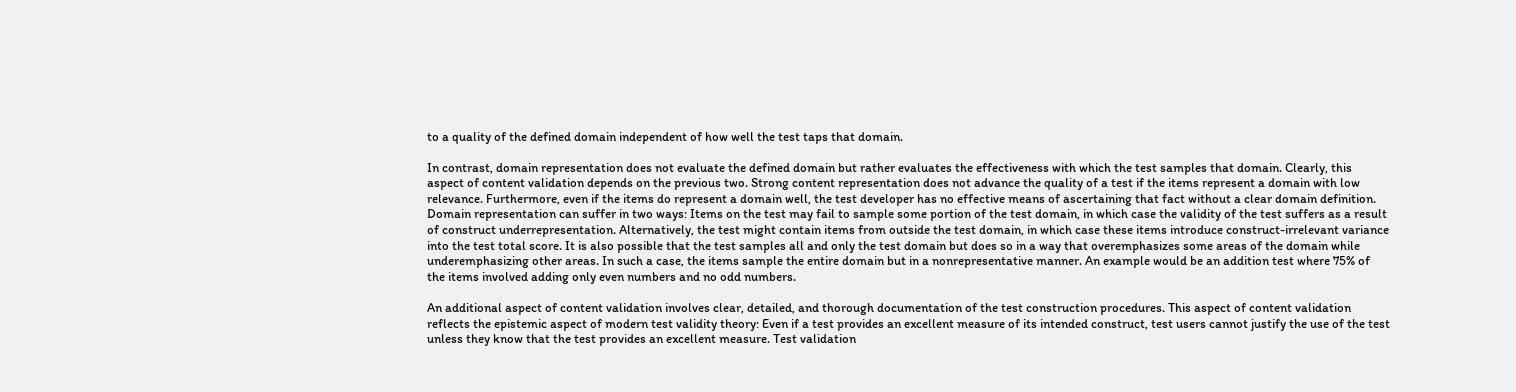to a quality of the defined domain independent of how well the test taps that domain.

In contrast, domain representation does not evaluate the defined domain but rather evaluates the effectiveness with which the test samples that domain. Clearly, this aspect of content validation depends on the previous two. Strong content representation does not advance the quality of a test if the items represent a domain with low relevance. Furthermore, even if the items do represent a domain well, the test developer has no effective means of ascertaining that fact without a clear domain definition. Domain representation can suffer in two ways: Items on the test may fail to sample some portion of the test domain, in which case the validity of the test suffers as a result of construct underrepresentation. Alternatively, the test might contain items from outside the test domain, in which case these items introduce construct-irrelevant variance into the test total score. It is also possible that the test samples all and only the test domain but does so in a way that overemphasizes some areas of the domain while underemphasizing other areas. In such a case, the items sample the entire domain but in a nonrepresentative manner. An example would be an addition test where 75% of the items involved adding only even numbers and no odd numbers.

An additional aspect of content validation involves clear, detailed, and thorough documentation of the test construction procedures. This aspect of content validation reflects the epistemic aspect of modern test validity theory: Even if a test provides an excellent measure of its intended construct, test users cannot justify the use of the test unless they know that the test provides an excellent measure. Test validation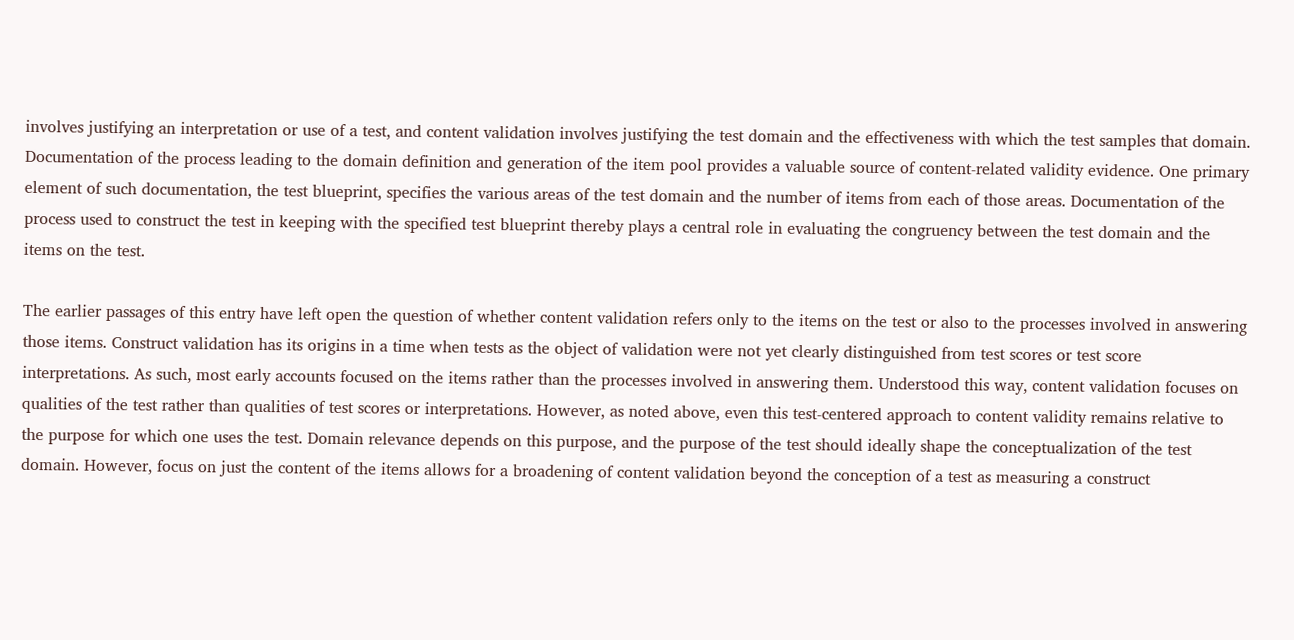involves justifying an interpretation or use of a test, and content validation involves justifying the test domain and the effectiveness with which the test samples that domain. Documentation of the process leading to the domain definition and generation of the item pool provides a valuable source of content-related validity evidence. One primary element of such documentation, the test blueprint, specifies the various areas of the test domain and the number of items from each of those areas. Documentation of the process used to construct the test in keeping with the specified test blueprint thereby plays a central role in evaluating the congruency between the test domain and the items on the test.

The earlier passages of this entry have left open the question of whether content validation refers only to the items on the test or also to the processes involved in answering those items. Construct validation has its origins in a time when tests as the object of validation were not yet clearly distinguished from test scores or test score interpretations. As such, most early accounts focused on the items rather than the processes involved in answering them. Understood this way, content validation focuses on qualities of the test rather than qualities of test scores or interpretations. However, as noted above, even this test-centered approach to content validity remains relative to the purpose for which one uses the test. Domain relevance depends on this purpose, and the purpose of the test should ideally shape the conceptualization of the test domain. However, focus on just the content of the items allows for a broadening of content validation beyond the conception of a test as measuring a construct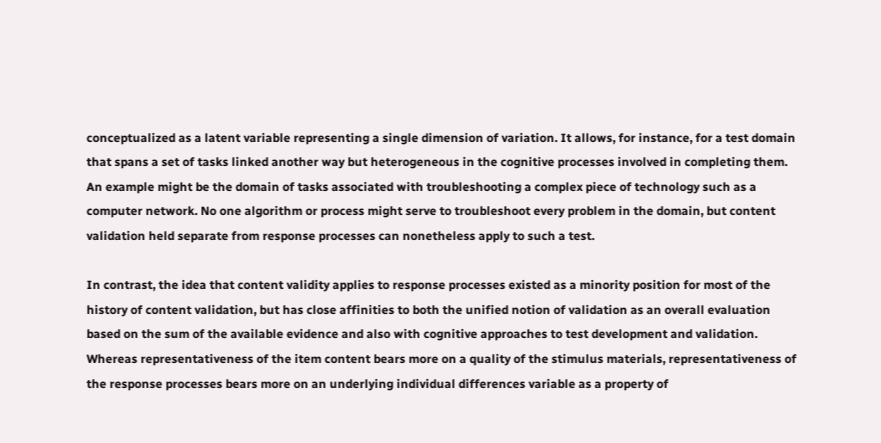conceptualized as a latent variable representing a single dimension of variation. It allows, for instance, for a test domain that spans a set of tasks linked another way but heterogeneous in the cognitive processes involved in completing them. An example might be the domain of tasks associated with troubleshooting a complex piece of technology such as a computer network. No one algorithm or process might serve to troubleshoot every problem in the domain, but content validation held separate from response processes can nonetheless apply to such a test.

In contrast, the idea that content validity applies to response processes existed as a minority position for most of the history of content validation, but has close affinities to both the unified notion of validation as an overall evaluation based on the sum of the available evidence and also with cognitive approaches to test development and validation. Whereas representativeness of the item content bears more on a quality of the stimulus materials, representativeness of the response processes bears more on an underlying individual differences variable as a property of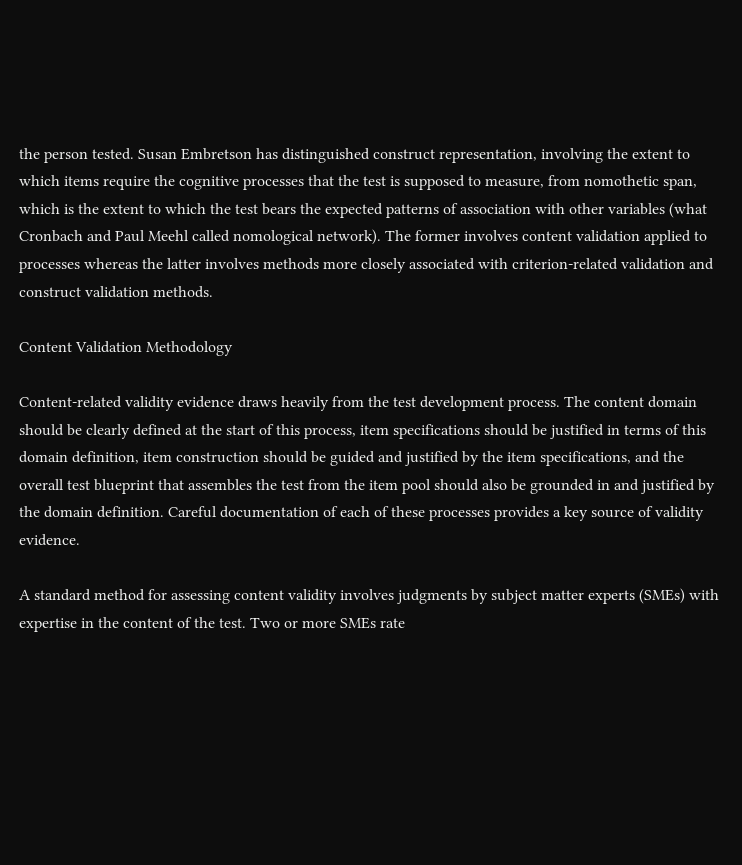the person tested. Susan Embretson has distinguished construct representation, involving the extent to which items require the cognitive processes that the test is supposed to measure, from nomothetic span, which is the extent to which the test bears the expected patterns of association with other variables (what Cronbach and Paul Meehl called nomological network). The former involves content validation applied to processes whereas the latter involves methods more closely associated with criterion-related validation and construct validation methods.

Content Validation Methodology

Content-related validity evidence draws heavily from the test development process. The content domain should be clearly defined at the start of this process, item specifications should be justified in terms of this domain definition, item construction should be guided and justified by the item specifications, and the overall test blueprint that assembles the test from the item pool should also be grounded in and justified by the domain definition. Careful documentation of each of these processes provides a key source of validity evidence.

A standard method for assessing content validity involves judgments by subject matter experts (SMEs) with expertise in the content of the test. Two or more SMEs rate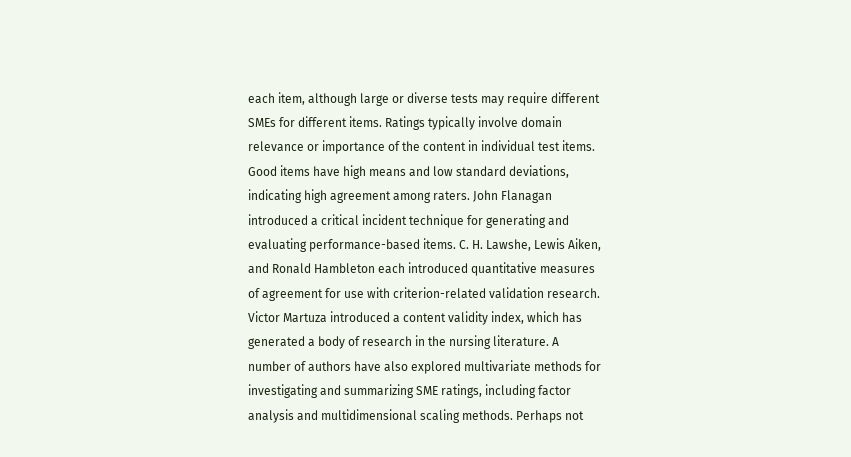each item, although large or diverse tests may require different SMEs for different items. Ratings typically involve domain relevance or importance of the content in individual test items. Good items have high means and low standard deviations, indicating high agreement among raters. John Flanagan introduced a critical incident technique for generating and evaluating performance-based items. C. H. Lawshe, Lewis Aiken, and Ronald Hambleton each introduced quantitative measures of agreement for use with criterion-related validation research. Victor Martuza introduced a content validity index, which has generated a body of research in the nursing literature. A number of authors have also explored multivariate methods for investigating and summarizing SME ratings, including factor analysis and multidimensional scaling methods. Perhaps not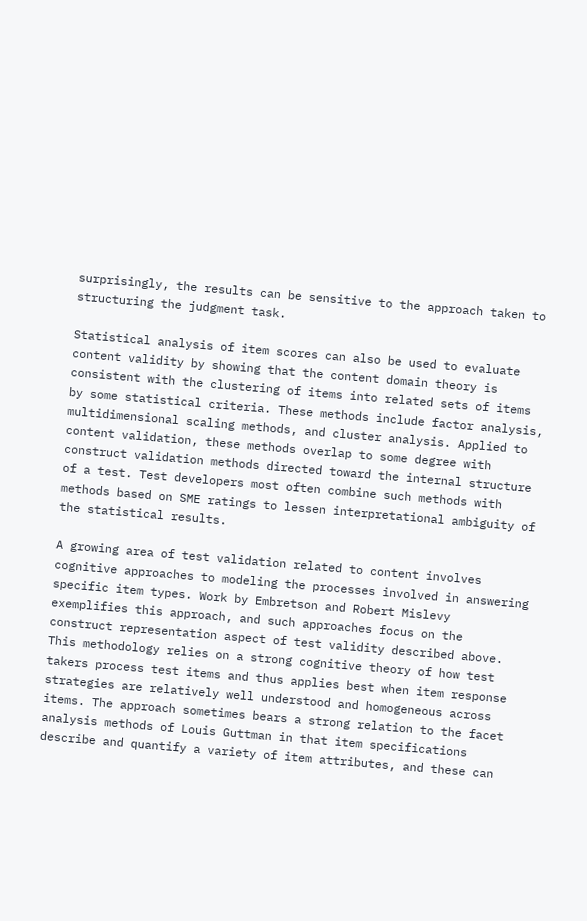surprisingly, the results can be sensitive to the approach taken to structuring the judgment task.

Statistical analysis of item scores can also be used to evaluate content validity by showing that the content domain theory is consistent with the clustering of items into related sets of items by some statistical criteria. These methods include factor analysis, multidimensional scaling methods, and cluster analysis. Applied to content validation, these methods overlap to some degree with construct validation methods directed toward the internal structure of a test. Test developers most often combine such methods with methods based on SME ratings to lessen interpretational ambiguity of the statistical results.

A growing area of test validation related to content involves cognitive approaches to modeling the processes involved in answering specific item types. Work by Embretson and Robert Mislevy exemplifies this approach, and such approaches focus on the construct representation aspect of test validity described above. This methodology relies on a strong cognitive theory of how test takers process test items and thus applies best when item response strategies are relatively well understood and homogeneous across items. The approach sometimes bears a strong relation to the facet analysis methods of Louis Guttman in that item specifications describe and quantify a variety of item attributes, and these can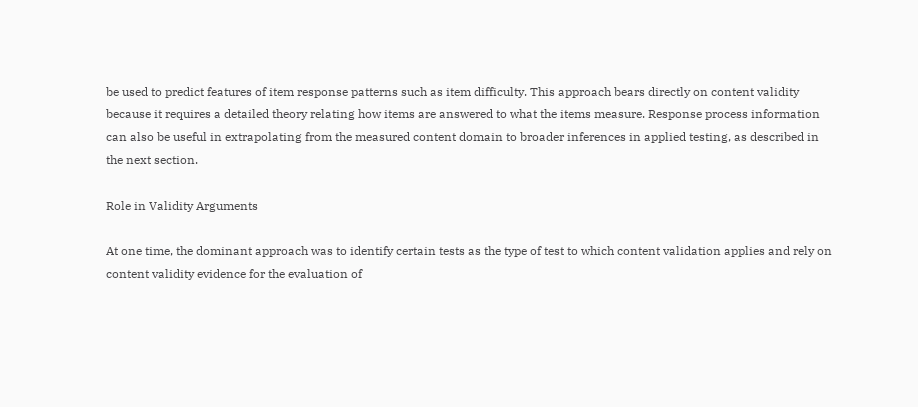be used to predict features of item response patterns such as item difficulty. This approach bears directly on content validity because it requires a detailed theory relating how items are answered to what the items measure. Response process information can also be useful in extrapolating from the measured content domain to broader inferences in applied testing, as described in the next section.

Role in Validity Arguments

At one time, the dominant approach was to identify certain tests as the type of test to which content validation applies and rely on content validity evidence for the evaluation of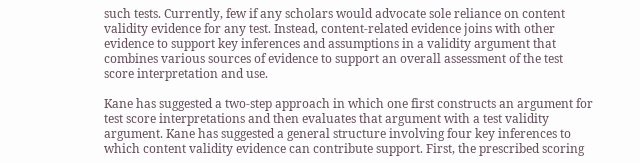such tests. Currently, few if any scholars would advocate sole reliance on content validity evidence for any test. Instead, content-related evidence joins with other evidence to support key inferences and assumptions in a validity argument that combines various sources of evidence to support an overall assessment of the test score interpretation and use.

Kane has suggested a two-step approach in which one first constructs an argument for test score interpretations and then evaluates that argument with a test validity argument. Kane has suggested a general structure involving four key inferences to which content validity evidence can contribute support. First, the prescribed scoring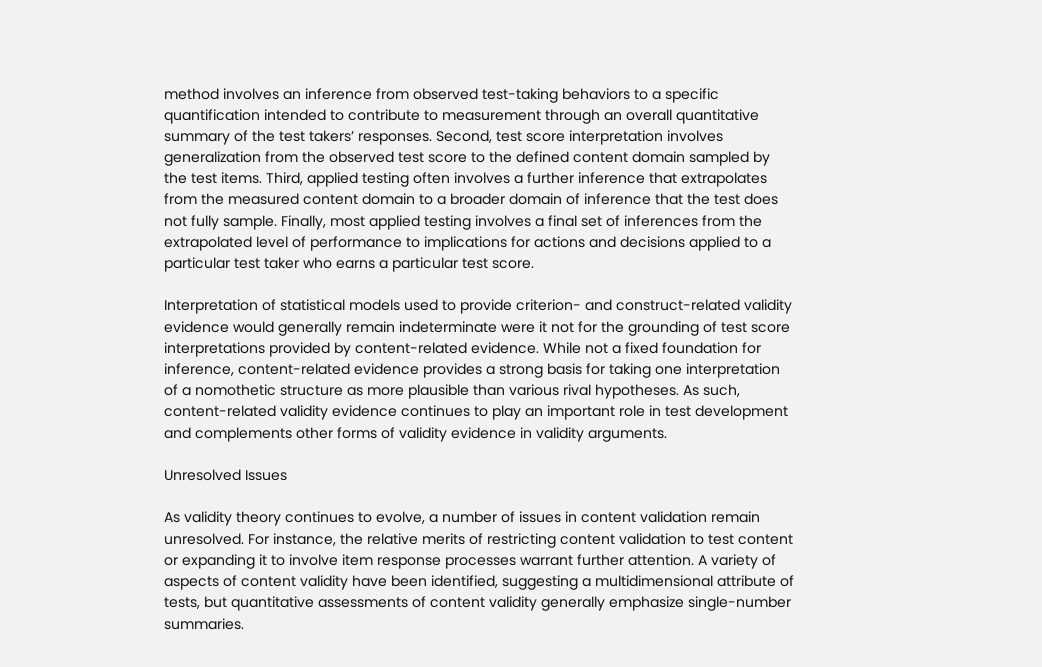method involves an inference from observed test-taking behaviors to a specific quantification intended to contribute to measurement through an overall quantitative summary of the test takers’ responses. Second, test score interpretation involves generalization from the observed test score to the defined content domain sampled by the test items. Third, applied testing often involves a further inference that extrapolates from the measured content domain to a broader domain of inference that the test does not fully sample. Finally, most applied testing involves a final set of inferences from the extrapolated level of performance to implications for actions and decisions applied to a particular test taker who earns a particular test score.

Interpretation of statistical models used to provide criterion- and construct-related validity evidence would generally remain indeterminate were it not for the grounding of test score interpretations provided by content-related evidence. While not a fixed foundation for inference, content-related evidence provides a strong basis for taking one interpretation of a nomothetic structure as more plausible than various rival hypotheses. As such, content-related validity evidence continues to play an important role in test development and complements other forms of validity evidence in validity arguments.

Unresolved Issues

As validity theory continues to evolve, a number of issues in content validation remain unresolved. For instance, the relative merits of restricting content validation to test content or expanding it to involve item response processes warrant further attention. A variety of aspects of content validity have been identified, suggesting a multidimensional attribute of tests, but quantitative assessments of content validity generally emphasize single-number summaries.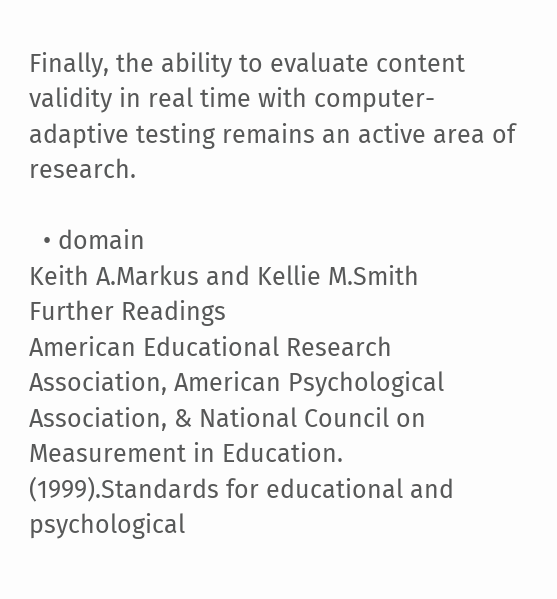Finally, the ability to evaluate content validity in real time with computer-adaptive testing remains an active area of research.

  • domain
Keith A.Markus and Kellie M.Smith
Further Readings
American Educational Research Association, American Psychological Association, & National Council on Measurement in Education. (1999).Standards for educational and psychological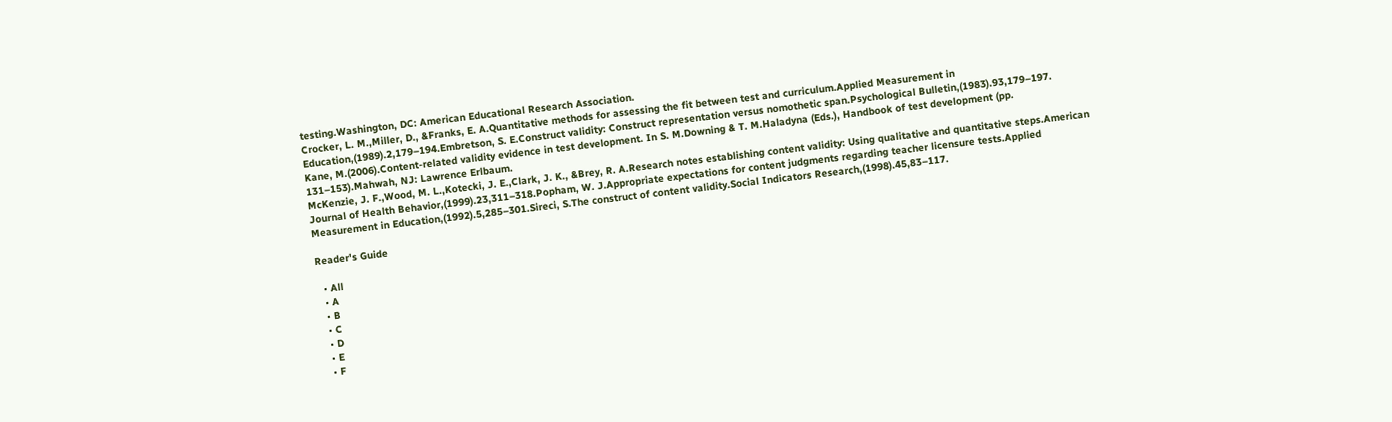testing.Washington, DC: American Educational Research Association.
Crocker, L. M.,Miller, D., &Franks, E. A.Quantitative methods for assessing the fit between test and curriculum.Applied Measurement in Education,(1989).2,179–194.Embretson, S. E.Construct validity: Construct representation versus nomothetic span.Psychological Bulletin,(1983).93,179–197.
Kane, M.(2006).Content-related validity evidence in test development. In S. M.Downing & T. M.Haladyna (Eds.), Handbook of test development (pp. 131–153).Mahwah, NJ: Lawrence Erlbaum.
McKenzie, J. F.,Wood, M. L.,Kotecki, J. E.,Clark, J. K., &Brey, R. A.Research notes establishing content validity: Using qualitative and quantitative steps.American Journal of Health Behavior,(1999).23,311–318.Popham, W. J.Appropriate expectations for content judgments regarding teacher licensure tests.Applied Measurement in Education,(1992).5,285–301.Sireci, S.The construct of content validity.Social Indicators Research,(1998).45,83–117.

Reader's Guide

  • All
  • A
  • B
  • C
  • D
  • E
  • F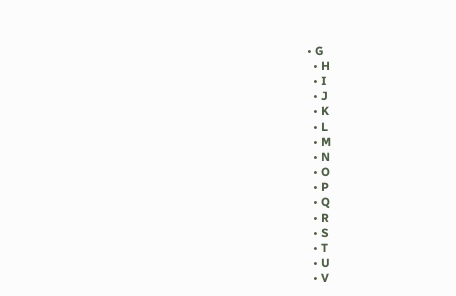• G
  • H
  • I
  • J
  • K
  • L
  • M
  • N
  • O
  • P
  • Q
  • R
  • S
  • T
  • U
  • V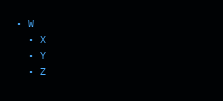• W
  • X
  • Y
  • Z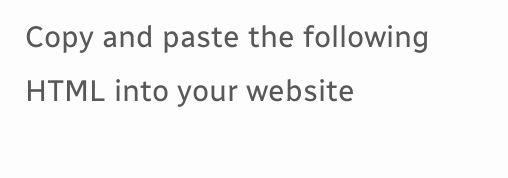Copy and paste the following HTML into your website